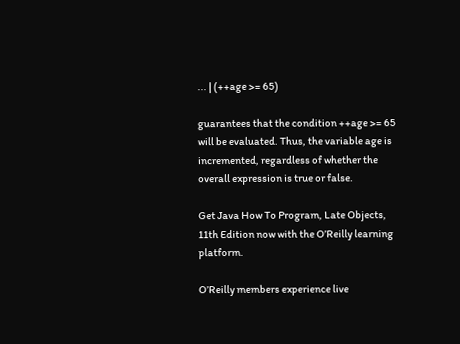... | (++age >= 65)

guarantees that the condition ++age >= 65 will be evaluated. Thus, the variable age is incremented, regardless of whether the overall expression is true or false.

Get Java How To Program, Late Objects, 11th Edition now with the O’Reilly learning platform.

O’Reilly members experience live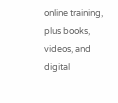online training, plus books, videos, and digital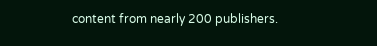content from nearly 200 publishers.